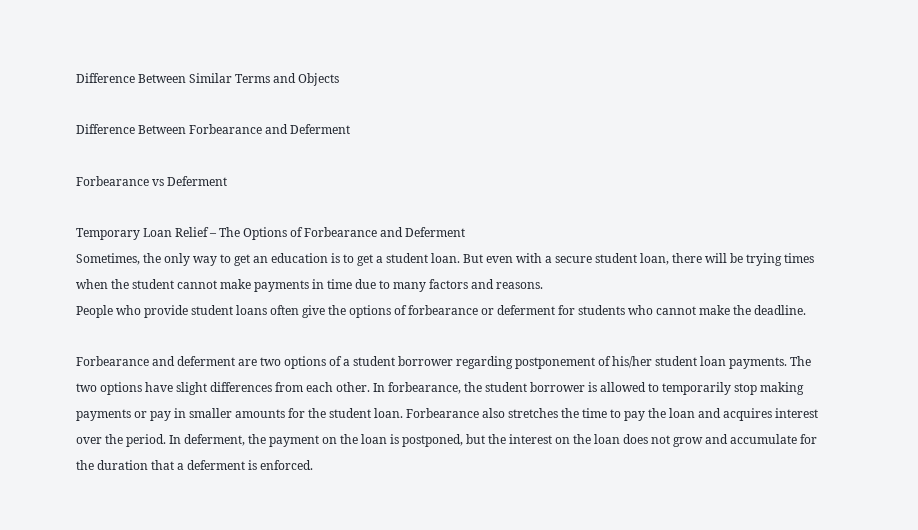Difference Between Similar Terms and Objects

Difference Between Forbearance and Deferment

Forbearance vs Deferment

Temporary Loan Relief – The Options of Forbearance and Deferment
Sometimes, the only way to get an education is to get a student loan. But even with a secure student loan, there will be trying times when the student cannot make payments in time due to many factors and reasons.
People who provide student loans often give the options of forbearance or deferment for students who cannot make the deadline.

Forbearance and deferment are two options of a student borrower regarding postponement of his/her student loan payments. The two options have slight differences from each other. In forbearance, the student borrower is allowed to temporarily stop making payments or pay in smaller amounts for the student loan. Forbearance also stretches the time to pay the loan and acquires interest over the period. In deferment, the payment on the loan is postponed, but the interest on the loan does not grow and accumulate for the duration that a deferment is enforced.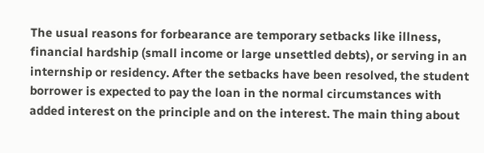The usual reasons for forbearance are temporary setbacks like illness, financial hardship (small income or large unsettled debts), or serving in an internship or residency. After the setbacks have been resolved, the student borrower is expected to pay the loan in the normal circumstances with added interest on the principle and on the interest. The main thing about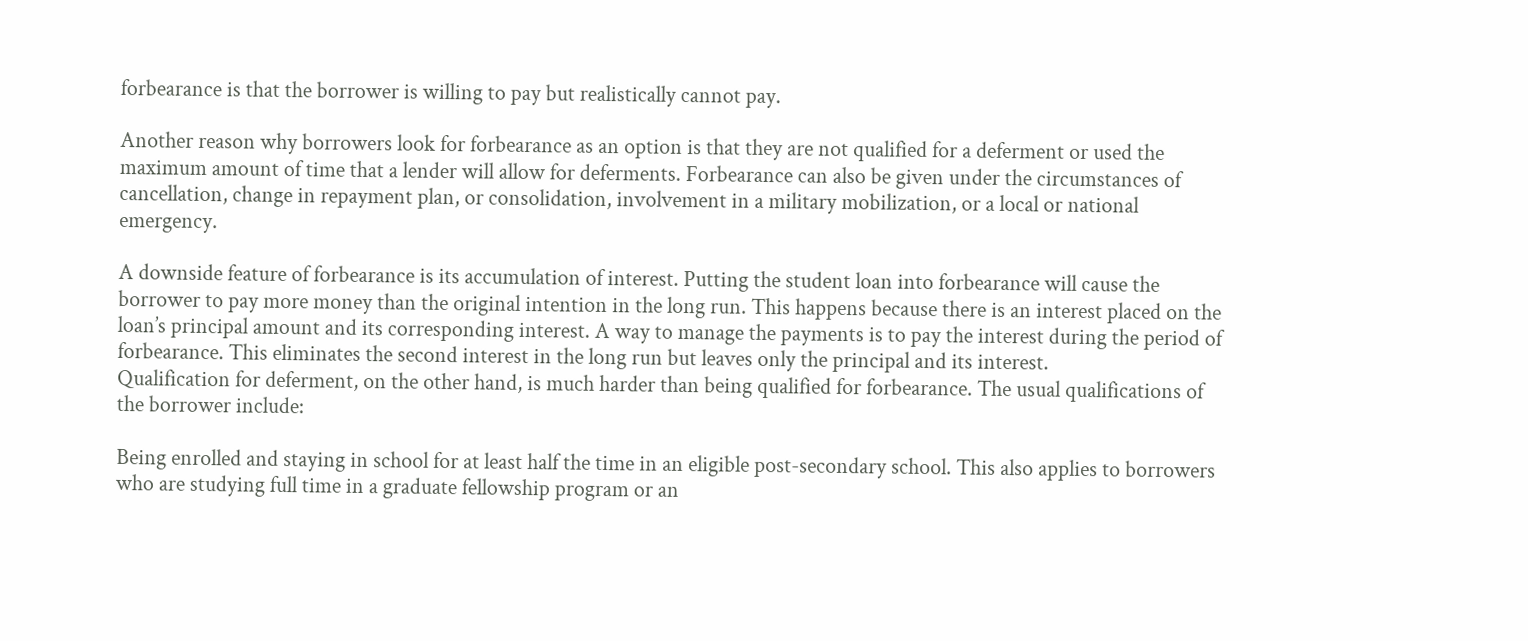forbearance is that the borrower is willing to pay but realistically cannot pay.

Another reason why borrowers look for forbearance as an option is that they are not qualified for a deferment or used the maximum amount of time that a lender will allow for deferments. Forbearance can also be given under the circumstances of cancellation, change in repayment plan, or consolidation, involvement in a military mobilization, or a local or national emergency.

A downside feature of forbearance is its accumulation of interest. Putting the student loan into forbearance will cause the borrower to pay more money than the original intention in the long run. This happens because there is an interest placed on the loan’s principal amount and its corresponding interest. A way to manage the payments is to pay the interest during the period of forbearance. This eliminates the second interest in the long run but leaves only the principal and its interest.
Qualification for deferment, on the other hand, is much harder than being qualified for forbearance. The usual qualifications of the borrower include:

Being enrolled and staying in school for at least half the time in an eligible post-secondary school. This also applies to borrowers who are studying full time in a graduate fellowship program or an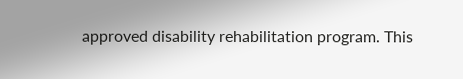approved disability rehabilitation program. This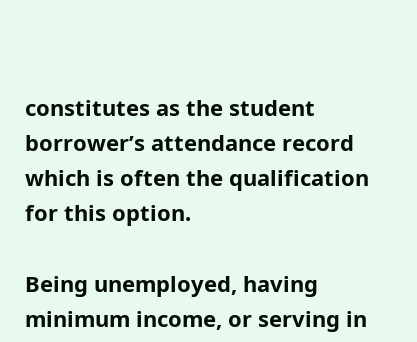constitutes as the student borrower’s attendance record which is often the qualification for this option.

Being unemployed, having minimum income, or serving in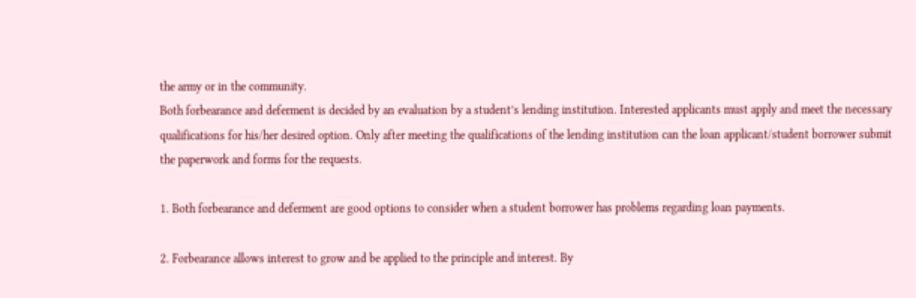the army or in the community.
Both forbearance and deferment is decided by an evaluation by a student’s lending institution. Interested applicants must apply and meet the necessary qualifications for his/her desired option. Only after meeting the qualifications of the lending institution can the loan applicant/student borrower submit the paperwork and forms for the requests.

1. Both forbearance and deferment are good options to consider when a student borrower has problems regarding loan payments.

2. Forbearance allows interest to grow and be applied to the principle and interest. By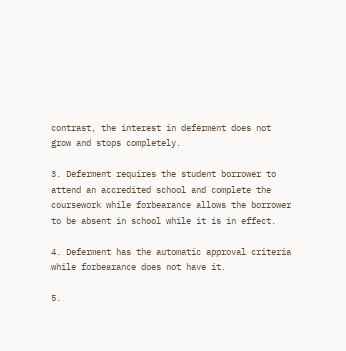contrast, the interest in deferment does not grow and stops completely.

3. Deferment requires the student borrower to attend an accredited school and complete the coursework while forbearance allows the borrower to be absent in school while it is in effect.

4. Deferment has the automatic approval criteria while forbearance does not have it.

5.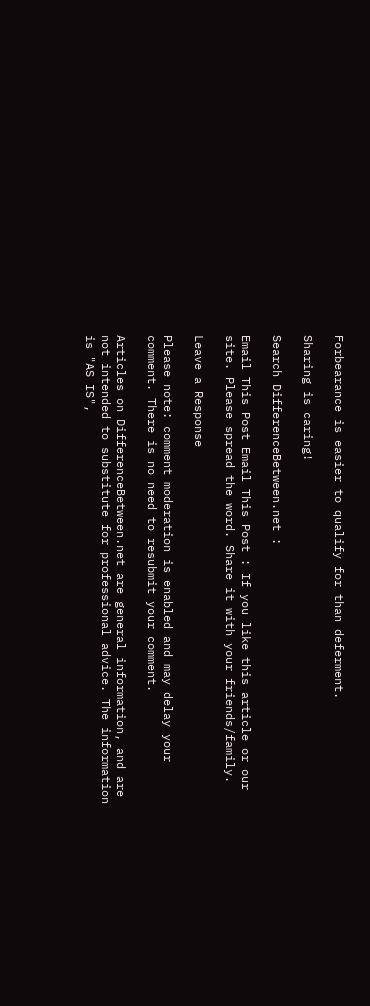Forbearance is easier to qualify for than deferment.

Sharing is caring!

Search DifferenceBetween.net :

Email This Post Email This Post : If you like this article or our site. Please spread the word. Share it with your friends/family.

Leave a Response

Please note: comment moderation is enabled and may delay your comment. There is no need to resubmit your comment.

Articles on DifferenceBetween.net are general information, and are not intended to substitute for professional advice. The information is "AS IS",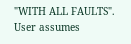"WITH ALL FAULTS". User assumes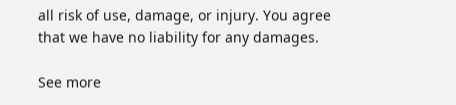all risk of use, damage, or injury. You agree that we have no liability for any damages.

See more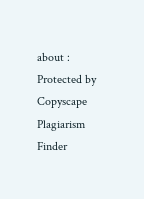about :
Protected by Copyscape Plagiarism Finder